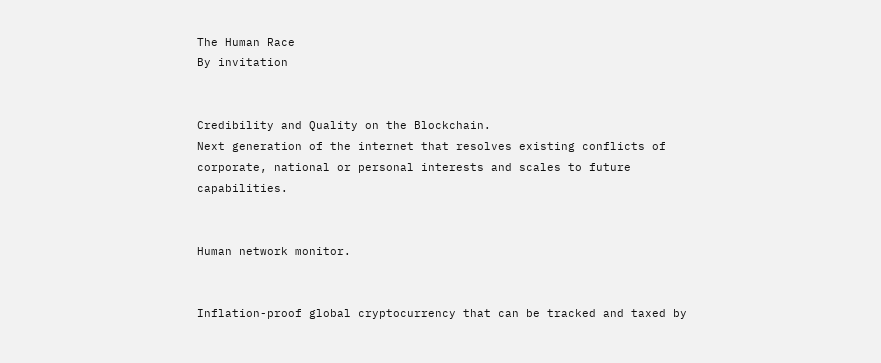The Human Race
By invitation


Credibility and Quality on the Blockchain.
Next generation of the internet that resolves existing conflicts of corporate, national or personal interests and scales to future capabilities.


Human network monitor.


Inflation-proof global cryptocurrency that can be tracked and taxed by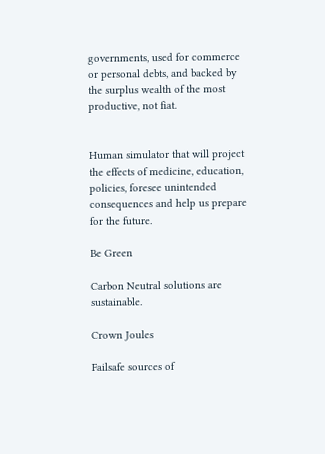governments, used for commerce or personal debts, and backed by the surplus wealth of the most productive, not fiat.


Human simulator that will project the effects of medicine, education, policies, foresee unintended consequences and help us prepare for the future.

Be Green

Carbon Neutral solutions are sustainable.

Crown Joules

Failsafe sources of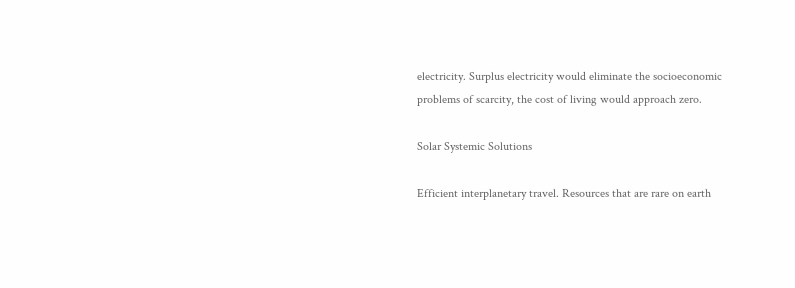electricity. Surplus electricity would eliminate the socioeconomic problems of scarcity, the cost of living would approach zero.

Solar Systemic Solutions

Efficient interplanetary travel. Resources that are rare on earth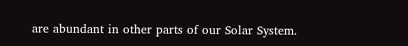are abundant in other parts of our Solar System.